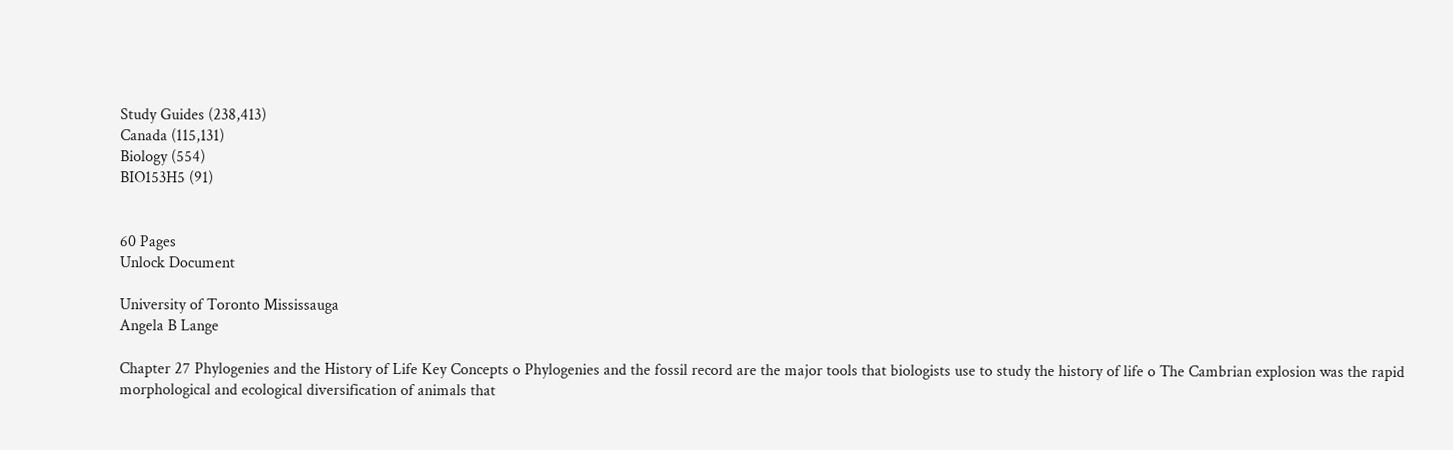Study Guides (238,413)
Canada (115,131)
Biology (554)
BIO153H5 (91)


60 Pages
Unlock Document

University of Toronto Mississauga
Angela B Lange

Chapter 27 Phylogenies and the History of Life Key Concepts o Phylogenies and the fossil record are the major tools that biologists use to study the history of life o The Cambrian explosion was the rapid morphological and ecological diversification of animals that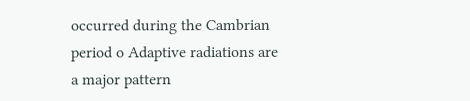occurred during the Cambrian period o Adaptive radiations are a major pattern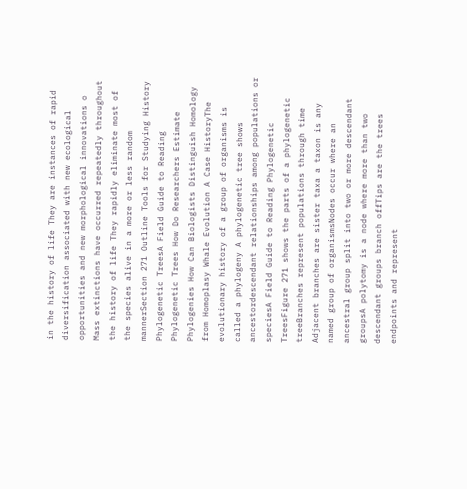in the history of life They are instances of rapid diversification associated with new ecological opportunities and new morphological innovations o Mass extinctions have occurred repeatedly throughout the history of life They rapidly eliminate most of the species alive in a more or less random mannerSection 271 Outline Tools for Studying History Phylogenetic TreesA Field Guide to Reading Phylogenetic Trees How Do Researchers Estimate Phylogenies How Can Biologists Distinguish Homology from Homoplasy Whale Evolution A Case HistoryThe evolutionary history of a group of organisms is called a phylogeny A phylogenetic tree shows ancestordescendant relationships among populations or speciesA Field Guide to Reading Phylogenetic TreesFigure 271 shows the parts of a phylogenetic treeBranches represent populations through time Adjacent branches are sister taxa a taxon is any named group of organismsNodes occur where an ancestral group split into two or more descendant groupsA polytomy is a node where more than two descendant groups branch offTips are the trees endpoints and represent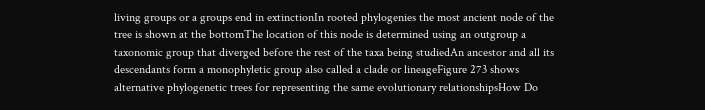living groups or a groups end in extinctionIn rooted phylogenies the most ancient node of the tree is shown at the bottomThe location of this node is determined using an outgroup a taxonomic group that diverged before the rest of the taxa being studiedAn ancestor and all its descendants form a monophyletic group also called a clade or lineageFigure 273 shows alternative phylogenetic trees for representing the same evolutionary relationshipsHow Do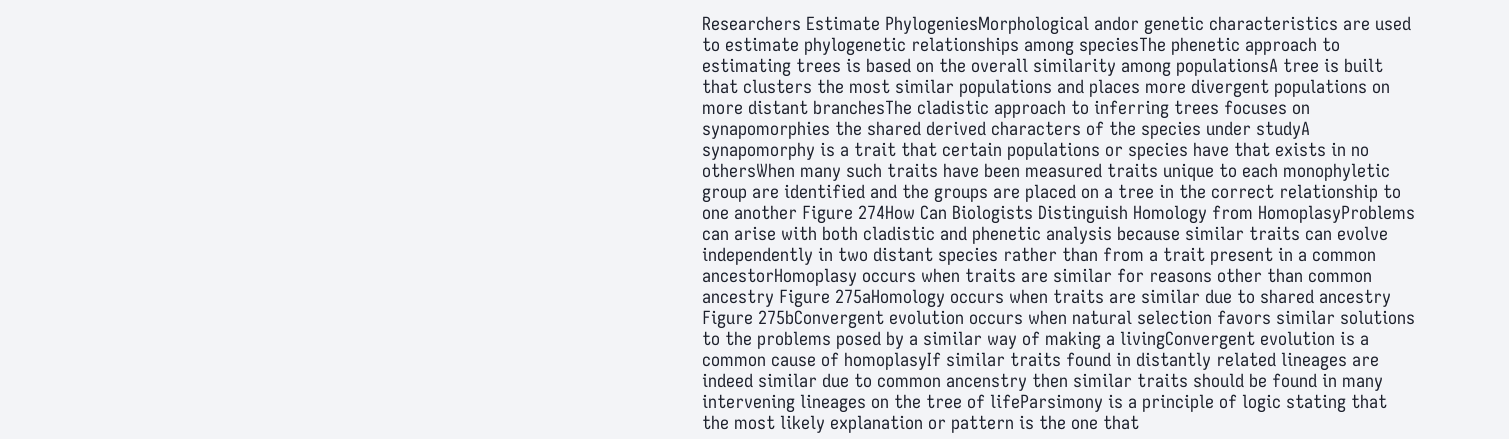Researchers Estimate PhylogeniesMorphological andor genetic characteristics are used to estimate phylogenetic relationships among speciesThe phenetic approach to estimating trees is based on the overall similarity among populationsA tree is built that clusters the most similar populations and places more divergent populations on more distant branchesThe cladistic approach to inferring trees focuses on synapomorphies the shared derived characters of the species under studyA synapomorphy is a trait that certain populations or species have that exists in no othersWhen many such traits have been measured traits unique to each monophyletic group are identified and the groups are placed on a tree in the correct relationship to one another Figure 274How Can Biologists Distinguish Homology from HomoplasyProblems can arise with both cladistic and phenetic analysis because similar traits can evolve independently in two distant species rather than from a trait present in a common ancestorHomoplasy occurs when traits are similar for reasons other than common ancestry Figure 275aHomology occurs when traits are similar due to shared ancestry Figure 275bConvergent evolution occurs when natural selection favors similar solutions to the problems posed by a similar way of making a livingConvergent evolution is a common cause of homoplasyIf similar traits found in distantly related lineages are indeed similar due to common ancenstry then similar traits should be found in many intervening lineages on the tree of lifeParsimony is a principle of logic stating that the most likely explanation or pattern is the one that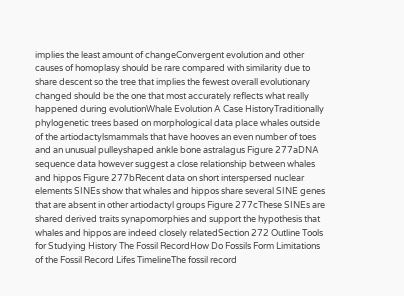implies the least amount of changeConvergent evolution and other causes of homoplasy should be rare compared with similarity due to share descent so the tree that implies the fewest overall evolutionary changed should be the one that most accurately reflects what really happened during evolutionWhale Evolution A Case HistoryTraditionally phylogenetic trees based on morphological data place whales outside of the artiodactylsmammals that have hooves an even number of toes and an unusual pulleyshaped ankle bone astralagus Figure 277aDNA sequence data however suggest a close relationship between whales and hippos Figure 277bRecent data on short interspersed nuclear elements SINEs show that whales and hippos share several SINE genes that are absent in other artiodactyl groups Figure 277cThese SINEs are shared derived traits synapomorphies and support the hypothesis that whales and hippos are indeed closely relatedSection 272 Outline Tools for Studying History The Fossil RecordHow Do Fossils Form Limitations of the Fossil Record Lifes TimelineThe fossil record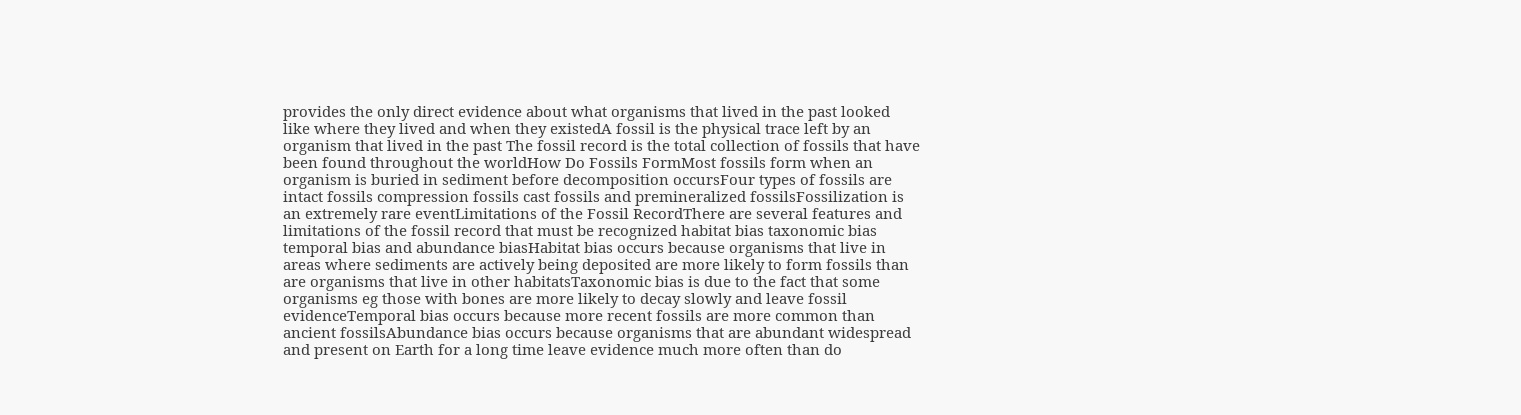provides the only direct evidence about what organisms that lived in the past looked like where they lived and when they existedA fossil is the physical trace left by an organism that lived in the past The fossil record is the total collection of fossils that have been found throughout the worldHow Do Fossils FormMost fossils form when an organism is buried in sediment before decomposition occursFour types of fossils are intact fossils compression fossils cast fossils and premineralized fossilsFossilization is an extremely rare eventLimitations of the Fossil RecordThere are several features and limitations of the fossil record that must be recognized habitat bias taxonomic bias temporal bias and abundance biasHabitat bias occurs because organisms that live in areas where sediments are actively being deposited are more likely to form fossils than are organisms that live in other habitatsTaxonomic bias is due to the fact that some organisms eg those with bones are more likely to decay slowly and leave fossil evidenceTemporal bias occurs because more recent fossils are more common than ancient fossilsAbundance bias occurs because organisms that are abundant widespread and present on Earth for a long time leave evidence much more often than do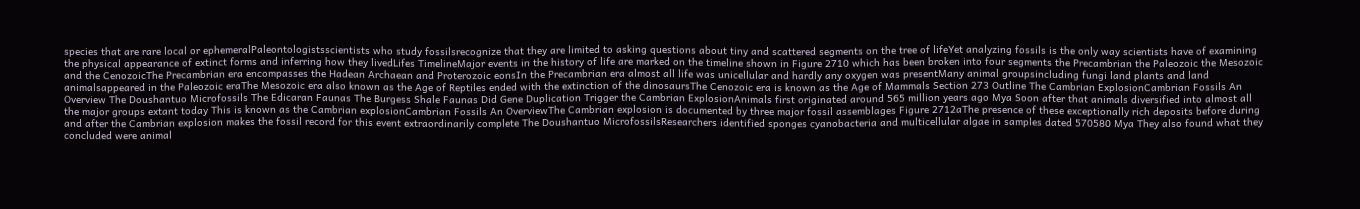species that are rare local or ephemeralPaleontologistsscientists who study fossilsrecognize that they are limited to asking questions about tiny and scattered segments on the tree of lifeYet analyzing fossils is the only way scientists have of examining the physical appearance of extinct forms and inferring how they livedLifes TimelineMajor events in the history of life are marked on the timeline shown in Figure 2710 which has been broken into four segments the Precambrian the Paleozoic the Mesozoic and the CenozoicThe Precambrian era encompasses the Hadean Archaean and Proterozoic eonsIn the Precambrian era almost all life was unicellular and hardly any oxygen was presentMany animal groupsincluding fungi land plants and land animalsappeared in the Paleozoic eraThe Mesozoic era also known as the Age of Reptiles ended with the extinction of the dinosaursThe Cenozoic era is known as the Age of Mammals Section 273 Outline The Cambrian ExplosionCambrian Fossils An Overview The Doushantuo Microfossils The Edicaran Faunas The Burgess Shale Faunas Did Gene Duplication Trigger the Cambrian ExplosionAnimals first originated around 565 million years ago Mya Soon after that animals diversified into almost all the major groups extant today This is known as the Cambrian explosionCambrian Fossils An OverviewThe Cambrian explosion is documented by three major fossil assemblages Figure 2712aThe presence of these exceptionally rich deposits before during and after the Cambrian explosion makes the fossil record for this event extraordinarily complete The Doushantuo MicrofossilsResearchers identified sponges cyanobacteria and multicellular algae in samples dated 570580 Mya They also found what they concluded were animal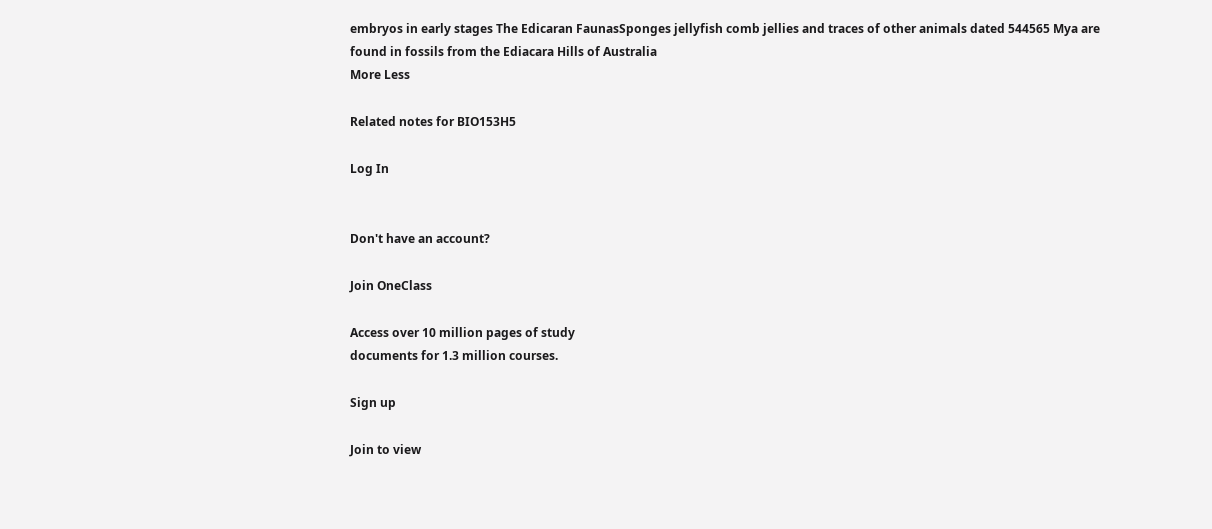embryos in early stages The Edicaran FaunasSponges jellyfish comb jellies and traces of other animals dated 544565 Mya are found in fossils from the Ediacara Hills of Australia
More Less

Related notes for BIO153H5

Log In


Don't have an account?

Join OneClass

Access over 10 million pages of study
documents for 1.3 million courses.

Sign up

Join to view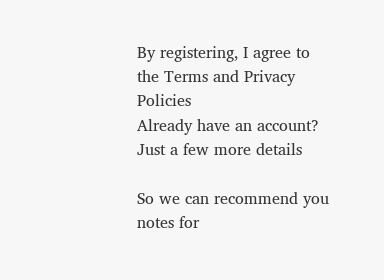By registering, I agree to the Terms and Privacy Policies
Already have an account?
Just a few more details

So we can recommend you notes for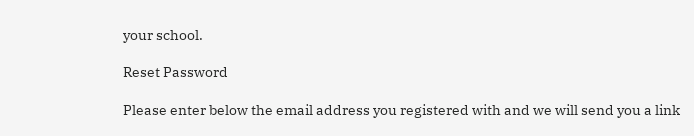your school.

Reset Password

Please enter below the email address you registered with and we will send you a link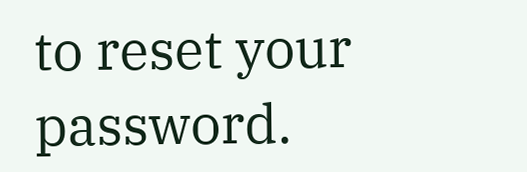to reset your password.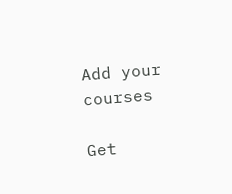Add your courses

Get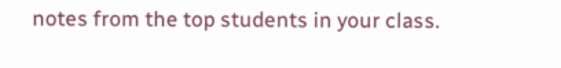notes from the top students in your class.